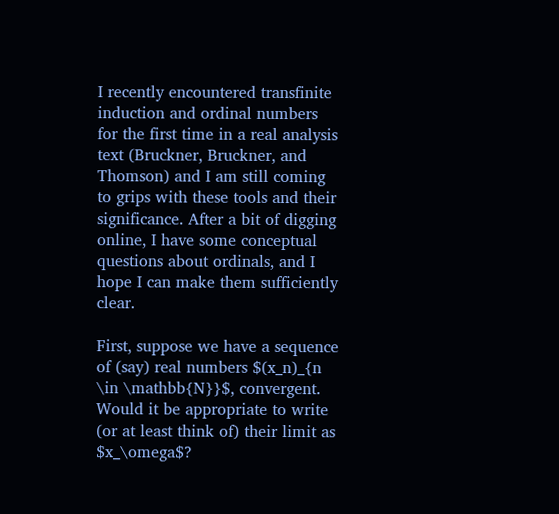I recently encountered transfinite induction and ordinal numbers for the first time in a real analysis text (Bruckner, Bruckner, and Thomson) and I am still coming to grips with these tools and their significance. After a bit of digging online, I have some conceptual questions about ordinals, and I hope I can make them sufficiently clear.

First, suppose we have a sequence of (say) real numbers $(x_n)_{n \in \mathbb{N}}$, convergent. Would it be appropriate to write (or at least think of) their limit as $x_\omega$?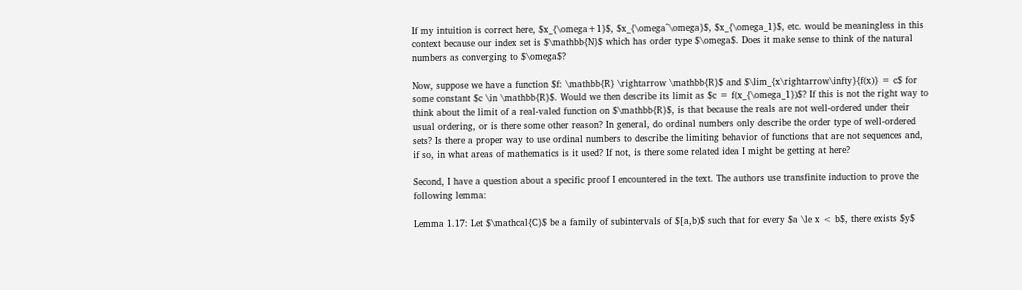If my intuition is correct here, $x_{\omega+1}$, $x_{\omega^\omega}$, $x_{\omega_1}$, etc. would be meaningless in this context because our index set is $\mathbb{N}$ which has order type $\omega$. Does it make sense to think of the natural numbers as converging to $\omega$?

Now, suppose we have a function $f: \mathbb{R} \rightarrow \mathbb{R}$ and $\lim_{x\rightarrow\infty}{f(x)} = c$ for some constant $c \in \mathbb{R}$. Would we then describe its limit as $c = f(x_{\omega_1})$? If this is not the right way to think about the limit of a real-valed function on $\mathbb{R}$, is that because the reals are not well-ordered under their usual ordering, or is there some other reason? In general, do ordinal numbers only describe the order type of well-ordered sets? Is there a proper way to use ordinal numbers to describe the limiting behavior of functions that are not sequences and, if so, in what areas of mathematics is it used? If not, is there some related idea I might be getting at here?

Second, I have a question about a specific proof I encountered in the text. The authors use transfinite induction to prove the following lemma:

Lemma 1.17: Let $\mathcal{C}$ be a family of subintervals of $[a,b)$ such that for every $a \le x < b$, there exists $y$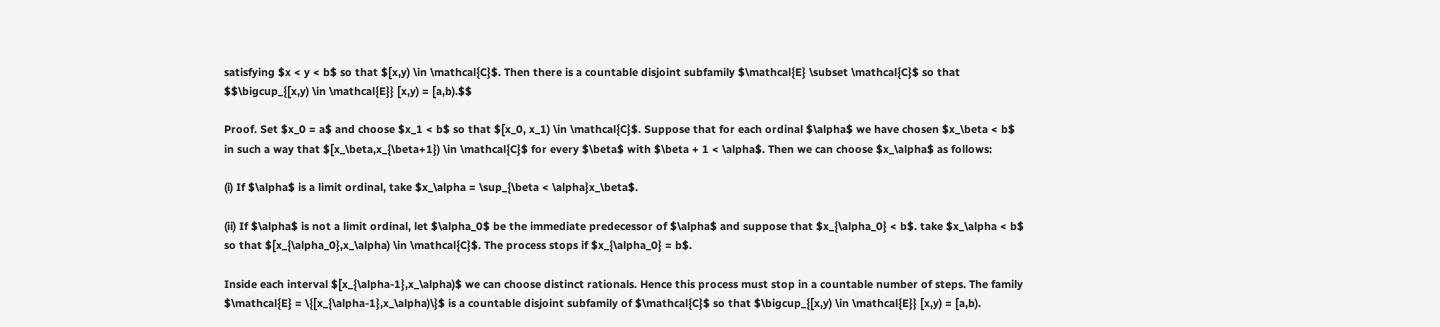satisfying $x < y < b$ so that $[x,y) \in \mathcal{C}$. Then there is a countable disjoint subfamily $\mathcal{E} \subset \mathcal{C}$ so that $$\bigcup_{[x,y) \in \mathcal{E}} [x,y) = [a,b).$$

Proof. Set $x_0 = a$ and choose $x_1 < b$ so that $[x_0, x_1) \in \mathcal{C}$. Suppose that for each ordinal $\alpha$ we have chosen $x_\beta < b$ in such a way that $[x_\beta,x_{\beta+1}) \in \mathcal{C}$ for every $\beta$ with $\beta + 1 < \alpha$. Then we can choose $x_\alpha$ as follows:

(i) If $\alpha$ is a limit ordinal, take $x_\alpha = \sup_{\beta < \alpha}x_\beta$.

(ii) If $\alpha$ is not a limit ordinal, let $\alpha_0$ be the immediate predecessor of $\alpha$ and suppose that $x_{\alpha_0} < b$. take $x_\alpha < b$ so that $[x_{\alpha_0},x_\alpha) \in \mathcal{C}$. The process stops if $x_{\alpha_0} = b$.

Inside each interval $[x_{\alpha-1},x_\alpha)$ we can choose distinct rationals. Hence this process must stop in a countable number of steps. The family $\mathcal{E} = \{[x_{\alpha-1},x_\alpha)\}$ is a countable disjoint subfamily of $\mathcal{C}$ so that $\bigcup_{[x,y) \in \mathcal{E}} [x,y) = [a,b).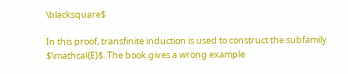\blacksquare$

In this proof, transfinite induction is used to construct the subfamily $\mathcal{E}$. The book gives a wrong example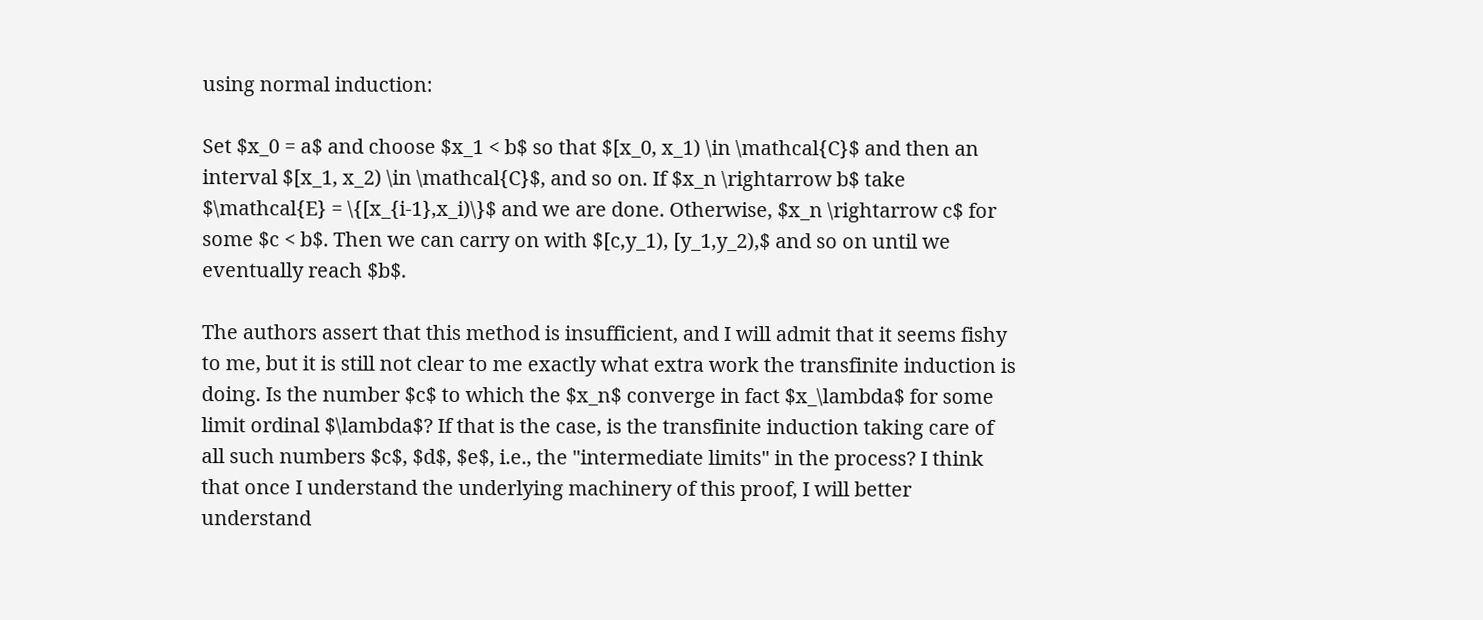using normal induction:

Set $x_0 = a$ and choose $x_1 < b$ so that $[x_0, x_1) \in \mathcal{C}$ and then an interval $[x_1, x_2) \in \mathcal{C}$, and so on. If $x_n \rightarrow b$ take $\mathcal{E} = \{[x_{i-1},x_i)\}$ and we are done. Otherwise, $x_n \rightarrow c$ for some $c < b$. Then we can carry on with $[c,y_1), [y_1,y_2),$ and so on until we eventually reach $b$.

The authors assert that this method is insufficient, and I will admit that it seems fishy to me, but it is still not clear to me exactly what extra work the transfinite induction is doing. Is the number $c$ to which the $x_n$ converge in fact $x_\lambda$ for some limit ordinal $\lambda$? If that is the case, is the transfinite induction taking care of all such numbers $c$, $d$, $e$, i.e., the "intermediate limits" in the process? I think that once I understand the underlying machinery of this proof, I will better understand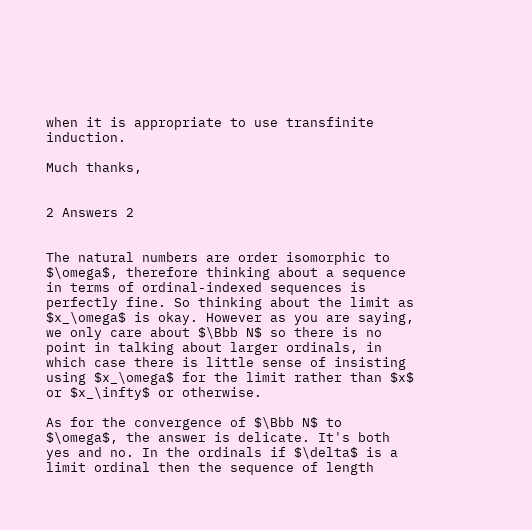when it is appropriate to use transfinite induction.

Much thanks,


2 Answers 2


The natural numbers are order isomorphic to $\omega$, therefore thinking about a sequence in terms of ordinal-indexed sequences is perfectly fine. So thinking about the limit as $x_\omega$ is okay. However as you are saying, we only care about $\Bbb N$ so there is no point in talking about larger ordinals, in which case there is little sense of insisting using $x_\omega$ for the limit rather than $x$ or $x_\infty$ or otherwise.

As for the convergence of $\Bbb N$ to $\omega$, the answer is delicate. It's both yes and no. In the ordinals if $\delta$ is a limit ordinal then the sequence of length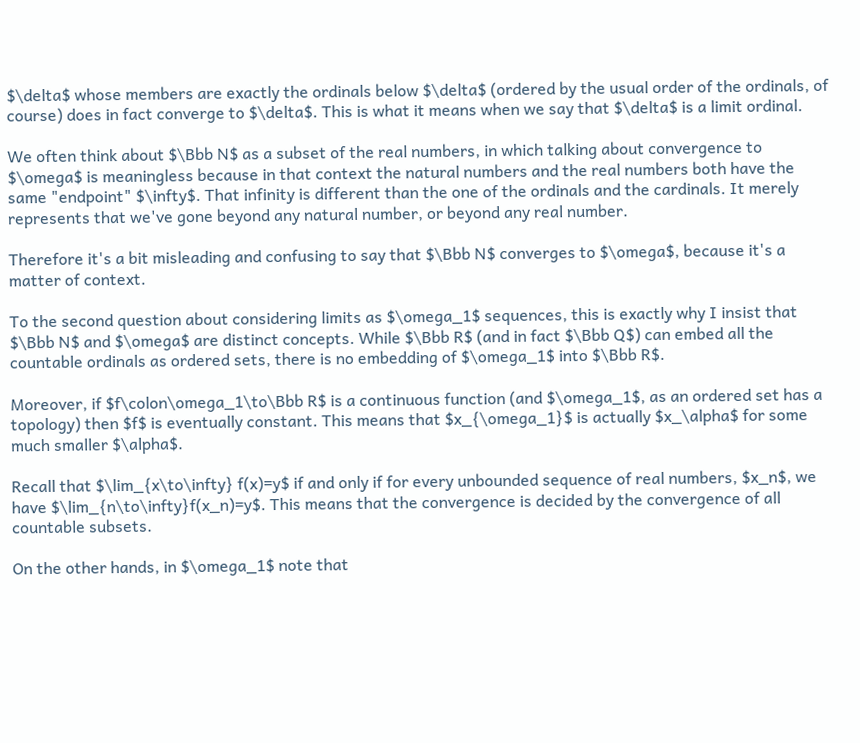$\delta$ whose members are exactly the ordinals below $\delta$ (ordered by the usual order of the ordinals, of course) does in fact converge to $\delta$. This is what it means when we say that $\delta$ is a limit ordinal.

We often think about $\Bbb N$ as a subset of the real numbers, in which talking about convergence to $\omega$ is meaningless because in that context the natural numbers and the real numbers both have the same "endpoint" $\infty$. That infinity is different than the one of the ordinals and the cardinals. It merely represents that we've gone beyond any natural number, or beyond any real number.

Therefore it's a bit misleading and confusing to say that $\Bbb N$ converges to $\omega$, because it's a matter of context.

To the second question about considering limits as $\omega_1$ sequences, this is exactly why I insist that $\Bbb N$ and $\omega$ are distinct concepts. While $\Bbb R$ (and in fact $\Bbb Q$) can embed all the countable ordinals as ordered sets, there is no embedding of $\omega_1$ into $\Bbb R$.

Moreover, if $f\colon\omega_1\to\Bbb R$ is a continuous function (and $\omega_1$, as an ordered set has a topology) then $f$ is eventually constant. This means that $x_{\omega_1}$ is actually $x_\alpha$ for some much smaller $\alpha$.

Recall that $\lim_{x\to\infty} f(x)=y$ if and only if for every unbounded sequence of real numbers, $x_n$, we have $\lim_{n\to\infty}f(x_n)=y$. This means that the convergence is decided by the convergence of all countable subsets.

On the other hands, in $\omega_1$ note that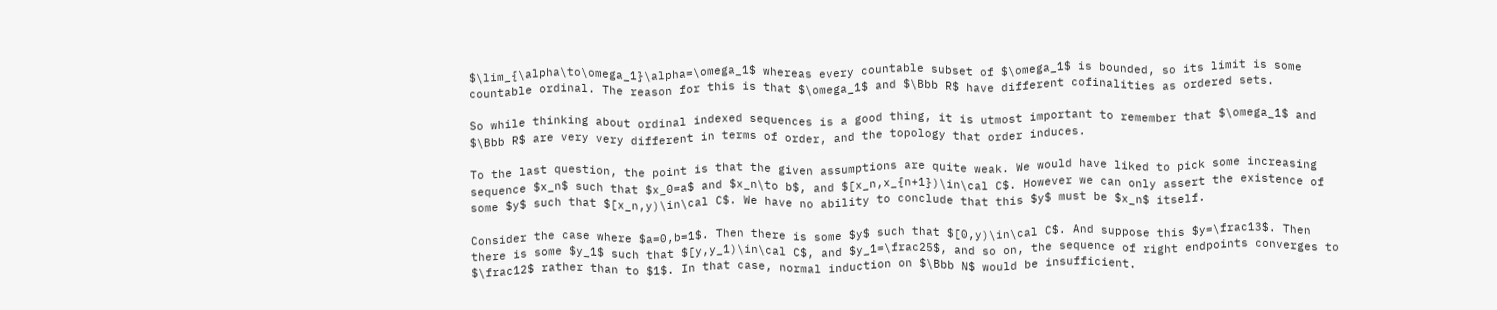$\lim_{\alpha\to\omega_1}\alpha=\omega_1$ whereas every countable subset of $\omega_1$ is bounded, so its limit is some countable ordinal. The reason for this is that $\omega_1$ and $\Bbb R$ have different cofinalities as ordered sets.

So while thinking about ordinal indexed sequences is a good thing, it is utmost important to remember that $\omega_1$ and $\Bbb R$ are very very different in terms of order, and the topology that order induces.

To the last question, the point is that the given assumptions are quite weak. We would have liked to pick some increasing sequence $x_n$ such that $x_0=a$ and $x_n\to b$, and $[x_n,x_{n+1})\in\cal C$. However we can only assert the existence of some $y$ such that $[x_n,y)\in\cal C$. We have no ability to conclude that this $y$ must be $x_n$ itself.

Consider the case where $a=0,b=1$. Then there is some $y$ such that $[0,y)\in\cal C$. And suppose this $y=\frac13$. Then there is some $y_1$ such that $[y,y_1)\in\cal C$, and $y_1=\frac25$, and so on, the sequence of right endpoints converges to $\frac12$ rather than to $1$. In that case, normal induction on $\Bbb N$ would be insufficient.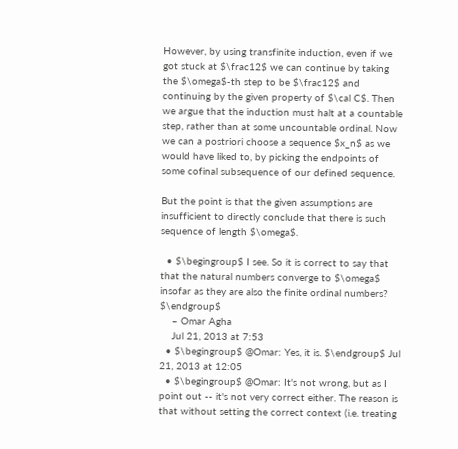However, by using transfinite induction, even if we got stuck at $\frac12$ we can continue by taking the $\omega$-th step to be $\frac12$ and continuing by the given property of $\cal C$. Then we argue that the induction must halt at a countable step, rather than at some uncountable ordinal. Now we can a postriori choose a sequence $x_n$ as we would have liked to, by picking the endpoints of some cofinal subsequence of our defined sequence.

But the point is that the given assumptions are insufficient to directly conclude that there is such sequence of length $\omega$.

  • $\begingroup$ I see. So it is correct to say that that the natural numbers converge to $\omega$ insofar as they are also the finite ordinal numbers? $\endgroup$
    – Omar Agha
    Jul 21, 2013 at 7:53
  • $\begingroup$ @Omar: Yes, it is. $\endgroup$ Jul 21, 2013 at 12:05
  • $\begingroup$ @Omar: It's not wrong, but as I point out -- it's not very correct either. The reason is that without setting the correct context (i.e. treating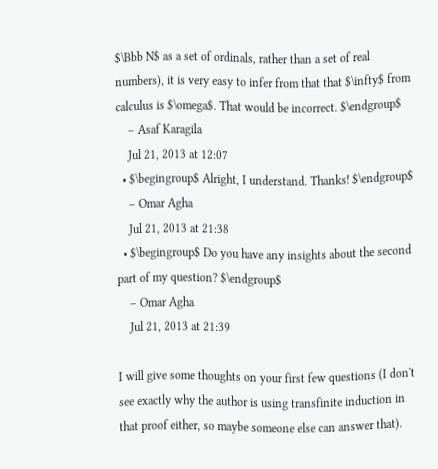$\Bbb N$ as a set of ordinals, rather than a set of real numbers), it is very easy to infer from that that $\infty$ from calculus is $\omega$. That would be incorrect. $\endgroup$
    – Asaf Karagila
    Jul 21, 2013 at 12:07
  • $\begingroup$ Alright, I understand. Thanks! $\endgroup$
    – Omar Agha
    Jul 21, 2013 at 21:38
  • $\begingroup$ Do you have any insights about the second part of my question? $\endgroup$
    – Omar Agha
    Jul 21, 2013 at 21:39

I will give some thoughts on your first few questions (I don't see exactly why the author is using transfinite induction in that proof either, so maybe someone else can answer that).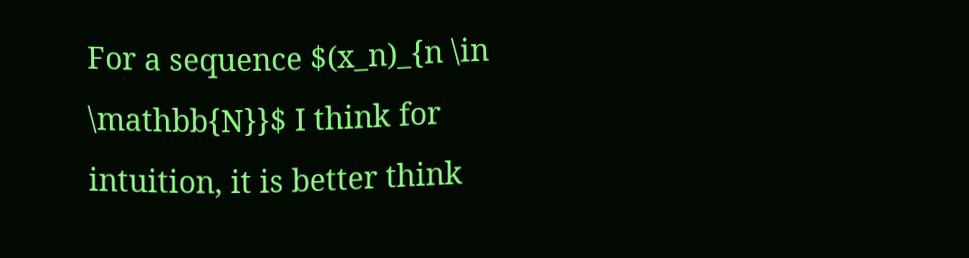For a sequence $(x_n)_{n \in \mathbb{N}}$ I think for intuition, it is better think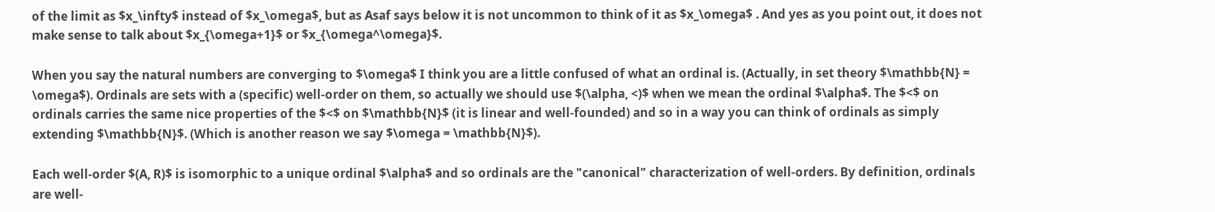of the limit as $x_\infty$ instead of $x_\omega$, but as Asaf says below it is not uncommon to think of it as $x_\omega$ . And yes as you point out, it does not make sense to talk about $x_{\omega+1}$ or $x_{\omega^\omega}$.

When you say the natural numbers are converging to $\omega$ I think you are a little confused of what an ordinal is. (Actually, in set theory $\mathbb{N} = \omega$). Ordinals are sets with a (specific) well-order on them, so actually we should use $(\alpha, <)$ when we mean the ordinal $\alpha$. The $<$ on ordinals carries the same nice properties of the $<$ on $\mathbb{N}$ (it is linear and well-founded) and so in a way you can think of ordinals as simply extending $\mathbb{N}$. (Which is another reason we say $\omega = \mathbb{N}$).

Each well-order $(A, R)$ is isomorphic to a unique ordinal $\alpha$ and so ordinals are the "canonical" characterization of well-orders. By definition, ordinals are well-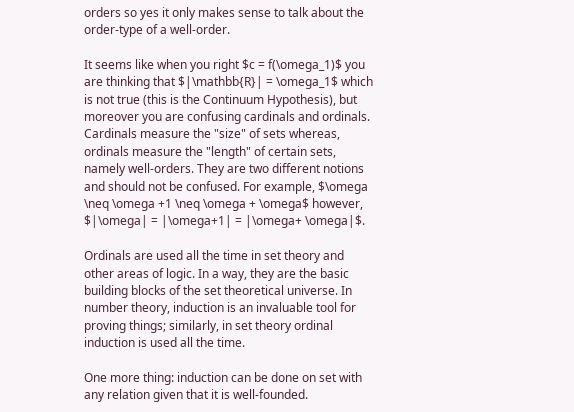orders so yes it only makes sense to talk about the order-type of a well-order.

It seems like when you right $c = f(\omega_1)$ you are thinking that $|\mathbb{R}| = \omega_1$ which is not true (this is the Continuum Hypothesis), but moreover you are confusing cardinals and ordinals. Cardinals measure the "size" of sets whereas, ordinals measure the "length" of certain sets, namely well-orders. They are two different notions and should not be confused. For example, $\omega \neq \omega +1 \neq \omega + \omega$ however, $|\omega| = |\omega+1| = |\omega+ \omega|$.

Ordinals are used all the time in set theory and other areas of logic. In a way, they are the basic building blocks of the set theoretical universe. In number theory, induction is an invaluable tool for proving things; similarly, in set theory ordinal induction is used all the time.

One more thing: induction can be done on set with any relation given that it is well-founded.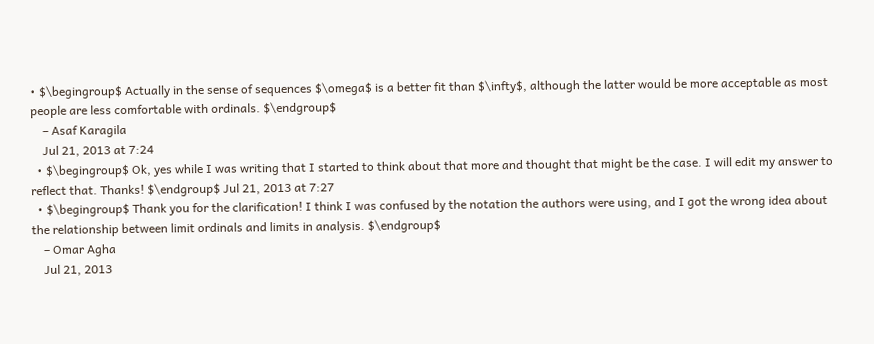• $\begingroup$ Actually in the sense of sequences $\omega$ is a better fit than $\infty$, although the latter would be more acceptable as most people are less comfortable with ordinals. $\endgroup$
    – Asaf Karagila
    Jul 21, 2013 at 7:24
  • $\begingroup$ Ok, yes while I was writing that I started to think about that more and thought that might be the case. I will edit my answer to reflect that. Thanks! $\endgroup$ Jul 21, 2013 at 7:27
  • $\begingroup$ Thank you for the clarification! I think I was confused by the notation the authors were using, and I got the wrong idea about the relationship between limit ordinals and limits in analysis. $\endgroup$
    – Omar Agha
    Jul 21, 2013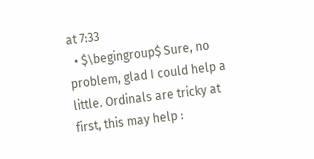at 7:33
  • $\begingroup$ Sure, no problem, glad I could help a little. Ordinals are tricky at first, this may help :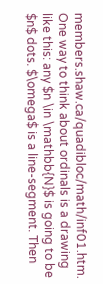members.shaw.ca/quadibloc/math/inf01.htm. One way to think about ordinals is a drawing like this: any $n \in \mathbb{N}$ is going to be $n$ dots. $\omega$ is a line-segment. Then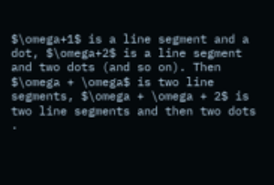$\omega+1$ is a line segment and a dot, $\omega+2$ is a line segment and two dots (and so on). Then $\omega + \omega$ is two line segments, $\omega + \omega + 2$ is two line segments and then two dots .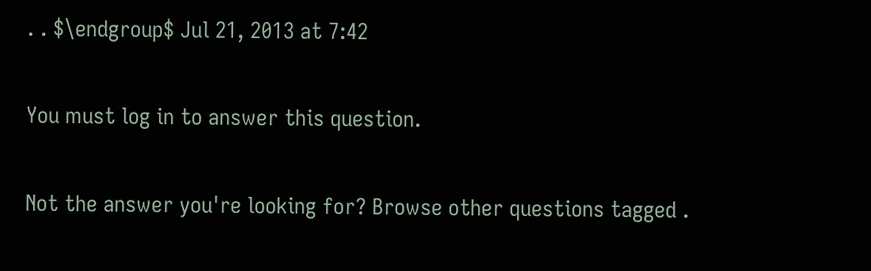. . $\endgroup$ Jul 21, 2013 at 7:42

You must log in to answer this question.

Not the answer you're looking for? Browse other questions tagged .